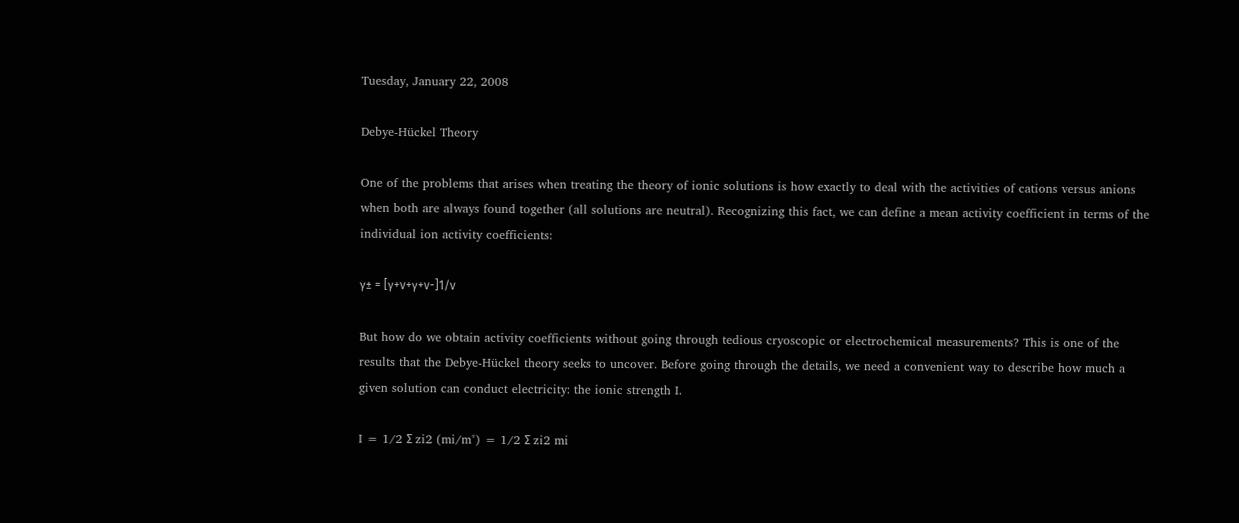Tuesday, January 22, 2008

Debye-Hückel Theory

One of the problems that arises when treating the theory of ionic solutions is how exactly to deal with the activities of cations versus anions when both are always found together (all solutions are neutral). Recognizing this fact, we can define a mean activity coefficient in terms of the individual ion activity coefficients:

γ± = [γ+ν+γ+ν-]1/ν

But how do we obtain activity coefficients without going through tedious cryoscopic or electrochemical measurements? This is one of the results that the Debye-Hückel theory seeks to uncover. Before going through the details, we need a convenient way to describe how much a given solution can conduct electricity: the ionic strength I.

I = 1/2 Σ zi2 (mi/m°) = 1/2 Σ zi2 mi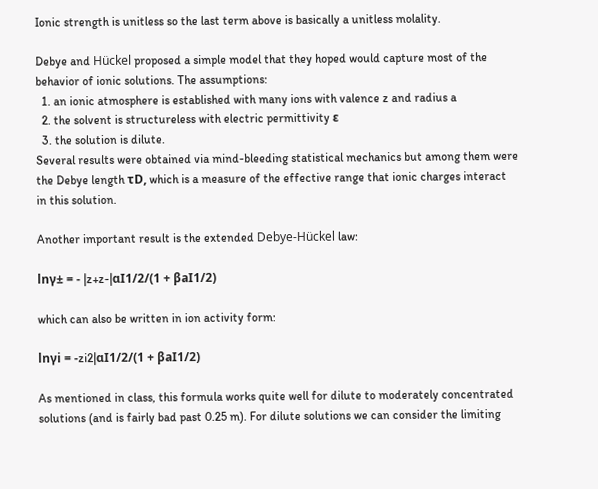Ionic strength is unitless so the last term above is basically a unitless molality.

Debye and Hückel proposed a simple model that they hoped would capture most of the behavior of ionic solutions. The assumptions:
  1. an ionic atmosphere is established with many ions with valence z and radius a
  2. the solvent is structureless with electric permittivity ε
  3. the solution is dilute.
Several results were obtained via mind-bleeding statistical mechanics but among them were the Debye length τD, which is a measure of the effective range that ionic charges interact in this solution.

Another important result is the extended Debye-Hückel law:

lnγ± = - |z+z-|αI1/2/(1 + βaI1/2)

which can also be written in ion activity form:

lnγi = -zi2|αI1/2/(1 + βaI1/2)

As mentioned in class, this formula works quite well for dilute to moderately concentrated solutions (and is fairly bad past 0.25 m). For dilute solutions we can consider the limiting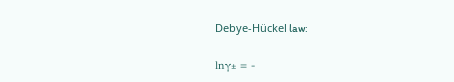Debye-Hückel law:

lnγ± = -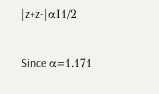|z+z-|αI1/2

Since α=1.171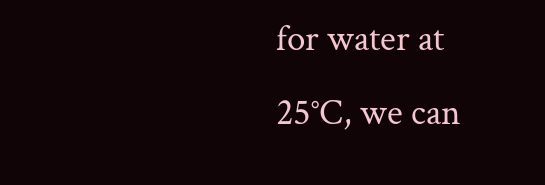for water at 25°C, we can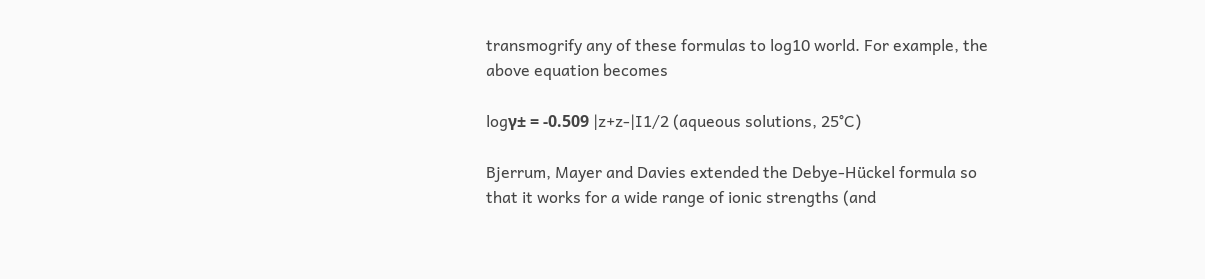transmogrify any of these formulas to log10 world. For example, the above equation becomes

logγ± = -0.509 |z+z-|I1/2 (aqueous solutions, 25°C)

Bjerrum, Mayer and Davies extended the Debye-Hückel formula so that it works for a wide range of ionic strengths (and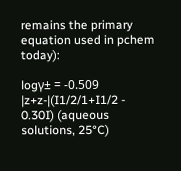remains the primary equation used in pchem today):

logγ± = -0.509 |z+z-|(I1/2/1+I1/2 - 0.30I) (aqueous solutions, 25°C)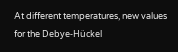At different temperatures, new values for the Debye-Hückel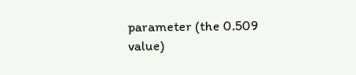parameter (the 0.509 value)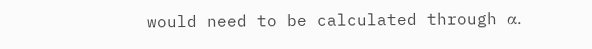would need to be calculated through α.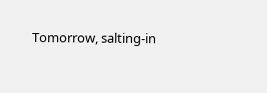Tomorrow, salting-in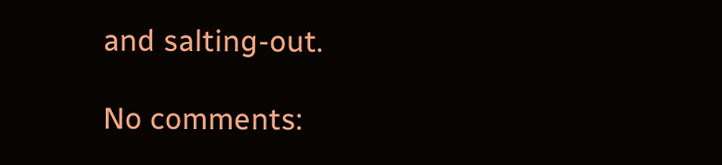and salting-out.

No comments: